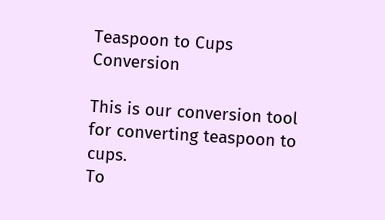Teaspoon to Cups Conversion

This is our conversion tool for converting teaspoon to cups.
To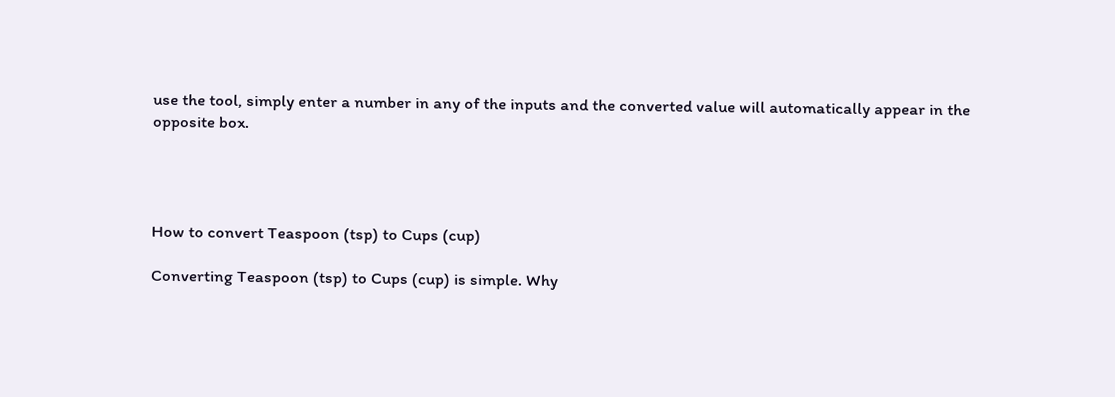use the tool, simply enter a number in any of the inputs and the converted value will automatically appear in the opposite box.




How to convert Teaspoon (tsp) to Cups (cup)

Converting Teaspoon (tsp) to Cups (cup) is simple. Why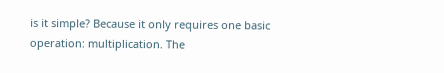is it simple? Because it only requires one basic operation: multiplication. The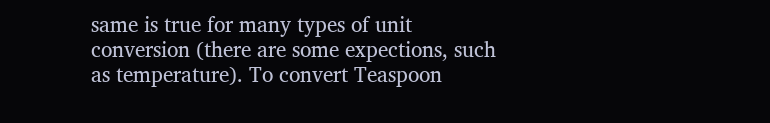same is true for many types of unit conversion (there are some expections, such as temperature). To convert Teaspoon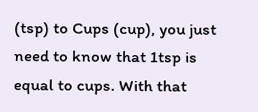(tsp) to Cups (cup), you just need to know that 1tsp is equal to cups. With that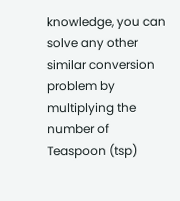knowledge, you can solve any other similar conversion problem by multiplying the number of Teaspoon (tsp)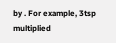by . For example, 3tsp multiplied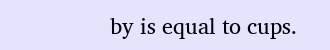by is equal to cups.